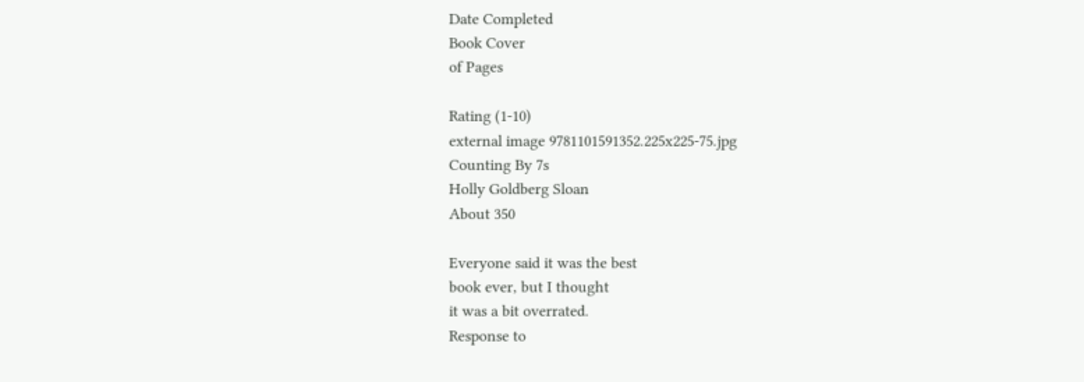Date Completed
Book Cover
of Pages

Rating (1-10)
external image 9781101591352.225x225-75.jpg
Counting By 7s
Holly Goldberg Sloan
About 350

Everyone said it was the best
book ever, but I thought
it was a bit overrated.
Response to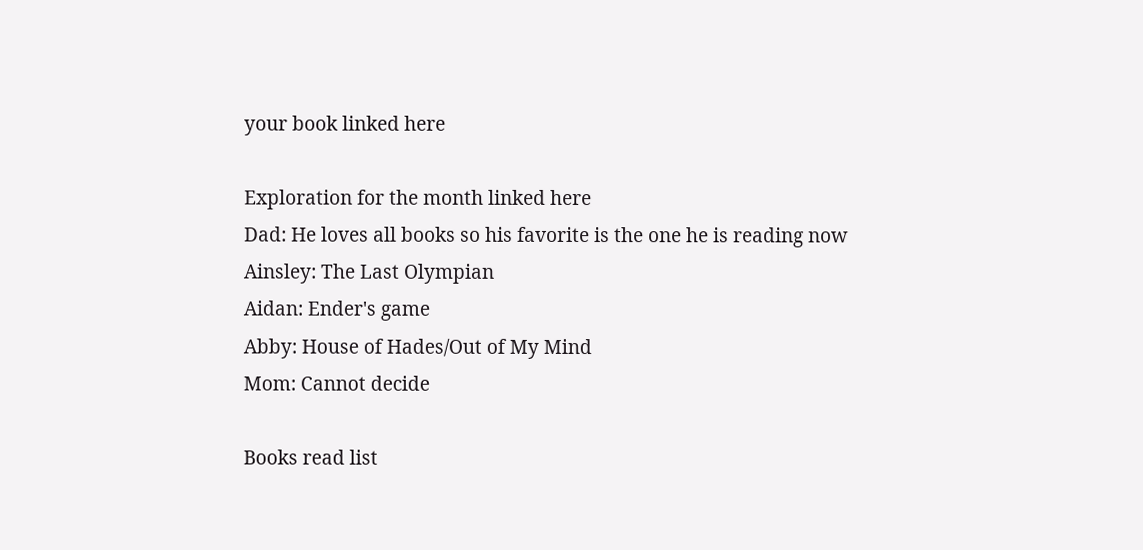your book linked here

Exploration for the month linked here
Dad: He loves all books so his favorite is the one he is reading now
Ainsley: The Last Olympian
Aidan: Ender's game
Abby: House of Hades/Out of My Mind
Mom: Cannot decide

Books read list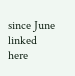since June linked here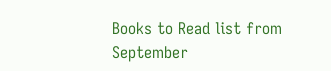Books to Read list from September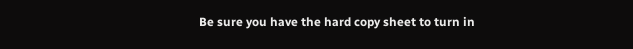Be sure you have the hard copy sheet to turn in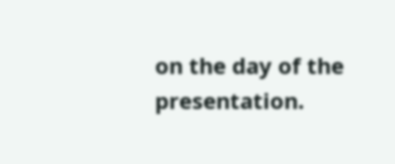on the day of the presentation.